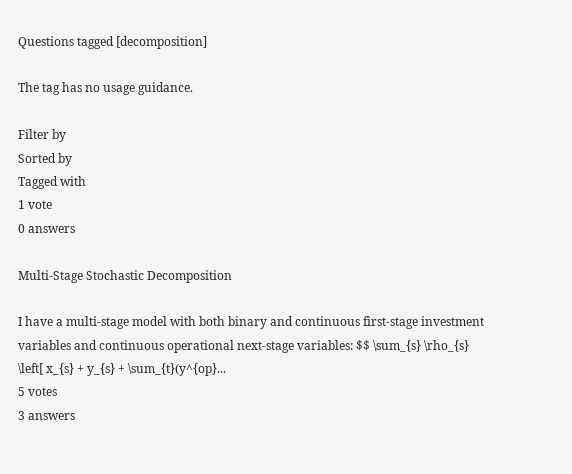Questions tagged [decomposition]

The tag has no usage guidance.

Filter by
Sorted by
Tagged with
1 vote
0 answers

Multi-Stage Stochastic Decomposition

I have a multi-stage model with both binary and continuous first-stage investment variables and continuous operational next-stage variables: $$ \sum_{s} \rho_{s} \left[ x_{s} + y_{s} + \sum_{t}(y^{op}...
5 votes
3 answers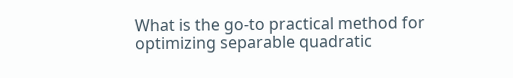What is the go-to practical method for optimizing separable quadratic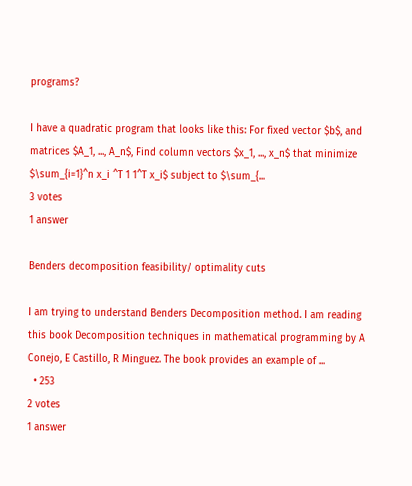programs?

I have a quadratic program that looks like this: For fixed vector $b$, and matrices $A_1, ..., A_n$, Find column vectors $x_1, ..., x_n$ that minimize $\sum_{i=1}^n x_i ^T 1 1^T x_i$ subject to $\sum_{...
3 votes
1 answer

Benders decomposition feasibility/ optimality cuts

I am trying to understand Benders Decomposition method. I am reading this book Decomposition techniques in mathematical programming by A Conejo, E Castillo, R Minguez. The book provides an example of ...
  • 253
2 votes
1 answer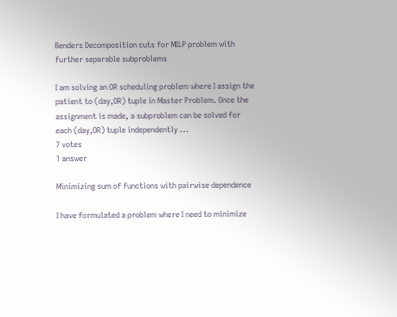Benders Decomposition cuts for MILP problem with further separable subproblems

I am solving an OR scheduling problem where I assign the patient to (day,OR) tuple in Master Problem. Once the assignment is made, a subproblem can be solved for each (day,OR) tuple independently ...
7 votes
1 answer

Minimizing sum of functions with pairwise dependence

I have formulated a problem where I need to minimize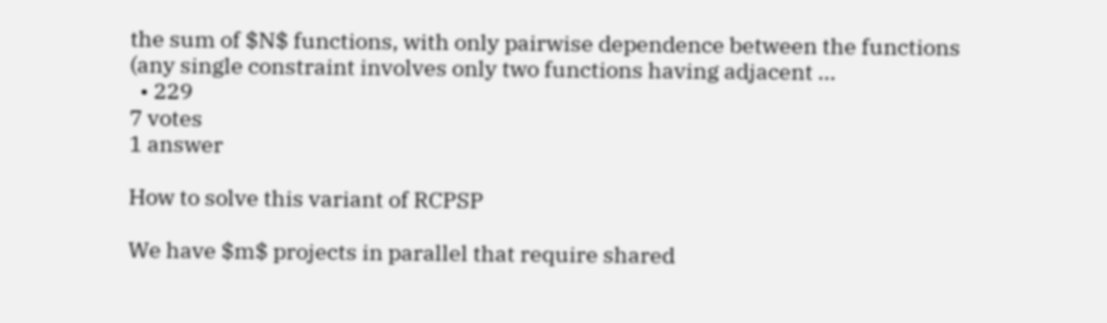the sum of $N$ functions, with only pairwise dependence between the functions (any single constraint involves only two functions having adjacent ...
  • 229
7 votes
1 answer

How to solve this variant of RCPSP

We have $m$ projects in parallel that require shared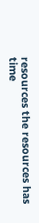resources the resources has time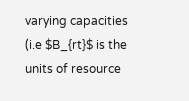varying capacities (i.e $B_{rt}$ is the units of resource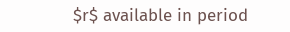$r$ available in period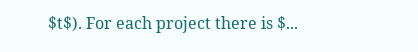$t$). For each project there is $...